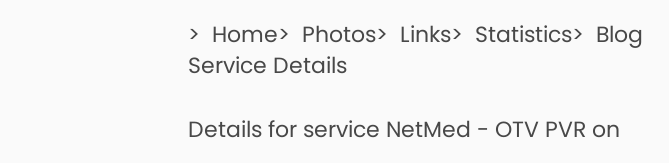>  Home>  Photos>  Links>  Statistics>  Blog
Service Details

Details for service NetMed - OTV PVR on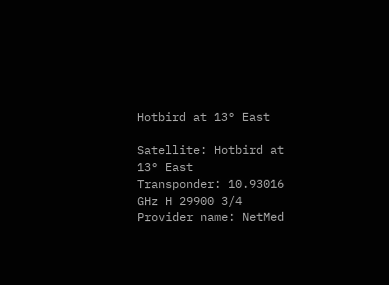Hotbird at 13° East

Satellite: Hotbird at 13° East
Transponder: 10.93016 GHz H 29900 3/4
Provider name: NetMed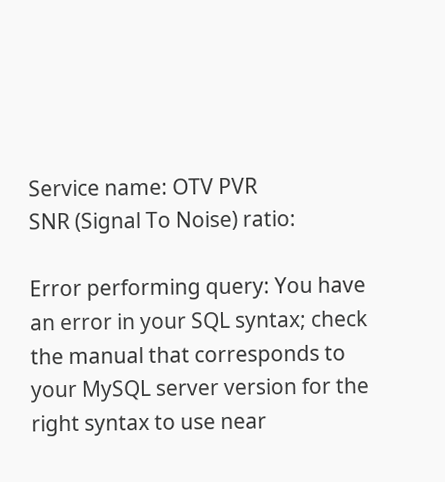Service name: OTV PVR
SNR (Signal To Noise) ratio:

Error performing query: You have an error in your SQL syntax; check the manual that corresponds to your MySQL server version for the right syntax to use near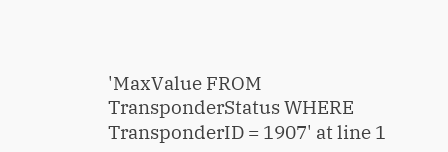'MaxValue FROM TransponderStatus WHERE TransponderID = 1907' at line 1